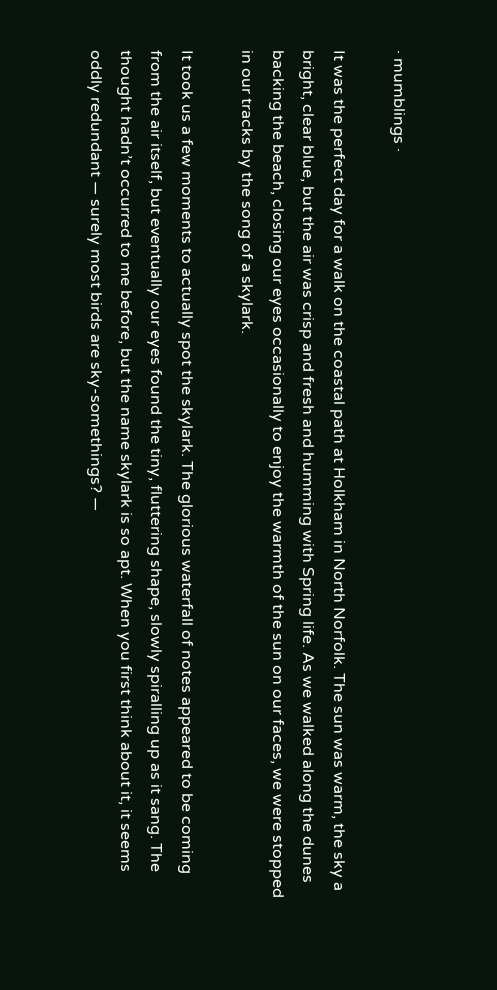· mumblings ·

It was the perfect day for a walk on the coastal path at Holkham in North Norfolk. The sun was warm, the sky a bright, clear blue, but the air was crisp and fresh and humming with Spring life. As we walked along the dunes backing the beach, closing our eyes occasionally to enjoy the warmth of the sun on our faces, we were stopped in our tracks by the song of a skylark.

It took us a few moments to actually spot the skylark. The glorious waterfall of notes appeared to be coming from the air itself, but eventually our eyes found the tiny, fluttering shape, slowly spiralling up as it sang. The thought hadn’t occurred to me before, but the name skylark is so apt. When you first think about it, it seems oddly redundant — surely most birds are sky-somethings? —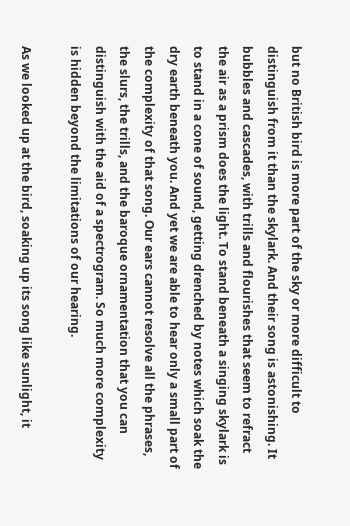but no British bird is more part of the sky or more difficult to distinguish from it than the skylark. And their song is astonishing. It bubbles and cascades, with trills and flourishes that seem to refract the air as a prism does the light. To stand beneath a singing skylark is to stand in a cone of sound, getting drenched by notes which soak the dry earth beneath you. And yet we are able to hear only a small part of the complexity of that song. Our ears cannot resolve all the phrases, the slurs, the trills, and the baroque ornamentation that you can distinguish with the aid of a spectrogram. So much more complexity is hidden beyond the limitations of our hearing.

As we looked up at the bird, soaking up its song like sunlight, it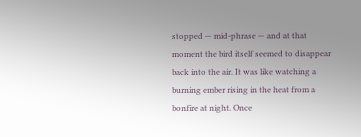stopped — mid-phrase — and at that moment the bird itself seemed to disappear back into the air. It was like watching a burning ember rising in the heat from a bonfire at night. Once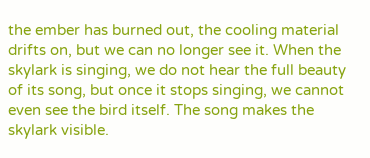the ember has burned out, the cooling material drifts on, but we can no longer see it. When the skylark is singing, we do not hear the full beauty of its song, but once it stops singing, we cannot even see the bird itself. The song makes the skylark visible.